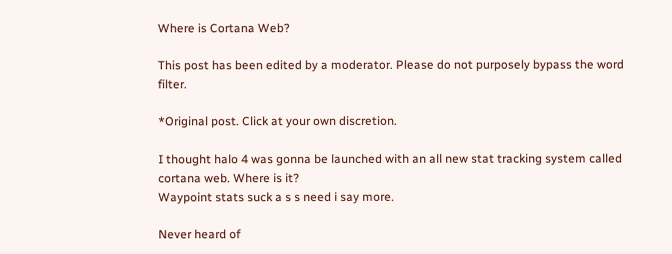Where is Cortana Web?

This post has been edited by a moderator. Please do not purposely bypass the word filter.

*Original post. Click at your own discretion.

I thought halo 4 was gonna be launched with an all new stat tracking system called cortana web. Where is it?
Waypoint stats suck a s s need i say more.

Never heard of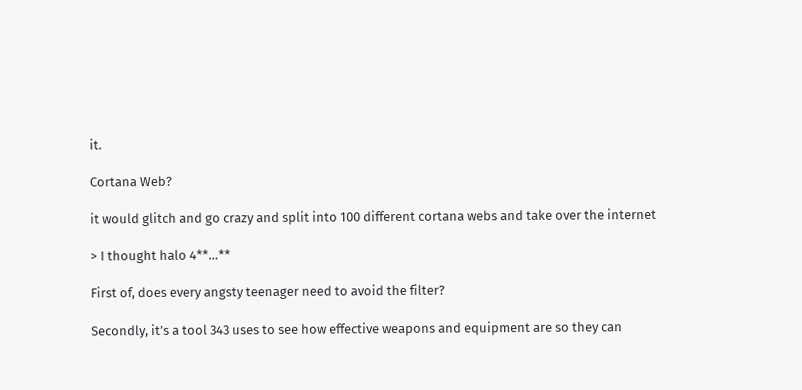it.

Cortana Web?

it would glitch and go crazy and split into 100 different cortana webs and take over the internet

> I thought halo 4**…**

First of, does every angsty teenager need to avoid the filter?

Secondly, it’s a tool 343 uses to see how effective weapons and equipment are so they can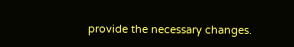provide the necessary changes.